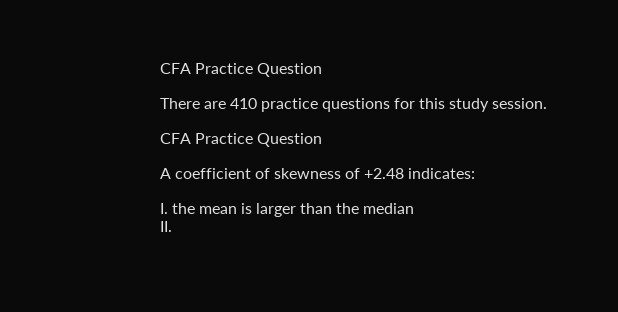CFA Practice Question

There are 410 practice questions for this study session.

CFA Practice Question

A coefficient of skewness of +2.48 indicates:

I. the mean is larger than the median
II.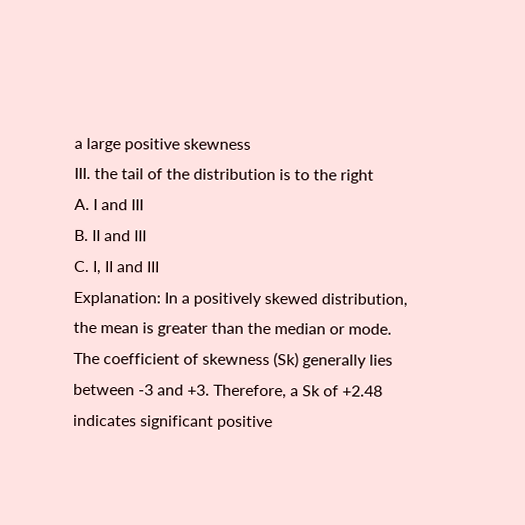a large positive skewness
III. the tail of the distribution is to the right
A. I and III
B. II and III
C. I, II and III
Explanation: In a positively skewed distribution, the mean is greater than the median or mode. The coefficient of skewness (Sk) generally lies between -3 and +3. Therefore, a Sk of +2.48 indicates significant positive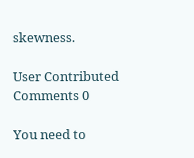skewness.

User Contributed Comments 0

You need to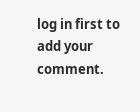log in first to add your comment.